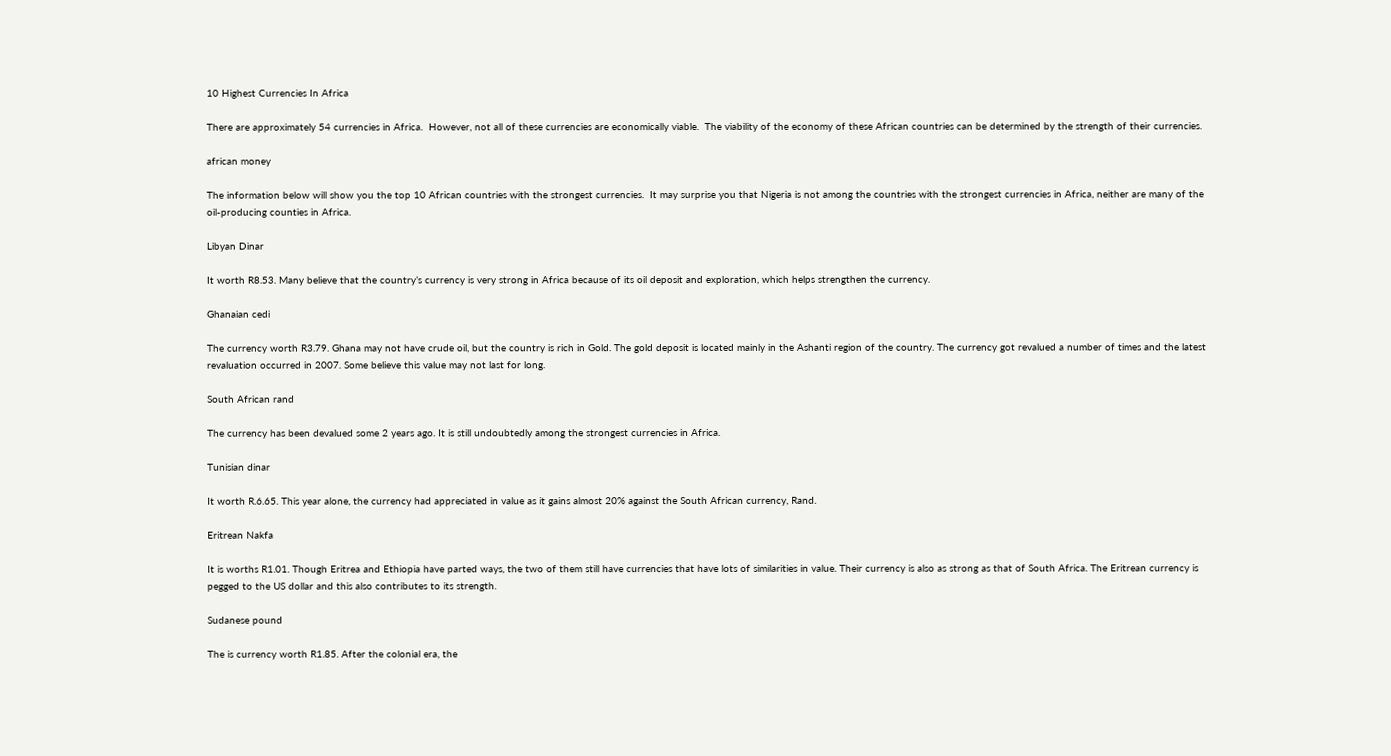10 Highest Currencies In Africa

There are approximately 54 currencies in Africa.  However, not all of these currencies are economically viable.  The viability of the economy of these African countries can be determined by the strength of their currencies.

african money

The information below will show you the top 10 African countries with the strongest currencies.  It may surprise you that Nigeria is not among the countries with the strongest currencies in Africa, neither are many of the oil-producing counties in Africa.

Libyan Dinar

It worth R8.53. Many believe that the country’s currency is very strong in Africa because of its oil deposit and exploration, which helps strengthen the currency.

Ghanaian cedi

The currency worth R3.79. Ghana may not have crude oil, but the country is rich in Gold. The gold deposit is located mainly in the Ashanti region of the country. The currency got revalued a number of times and the latest revaluation occurred in 2007. Some believe this value may not last for long.

South African rand

The currency has been devalued some 2 years ago. It is still undoubtedly among the strongest currencies in Africa.

Tunisian dinar

It worth R.6.65. This year alone, the currency had appreciated in value as it gains almost 20% against the South African currency, Rand.

Eritrean Nakfa

It is worths R1.01. Though Eritrea and Ethiopia have parted ways, the two of them still have currencies that have lots of similarities in value. Their currency is also as strong as that of South Africa. The Eritrean currency is pegged to the US dollar and this also contributes to its strength.

Sudanese pound

The is currency worth R1.85. After the colonial era, the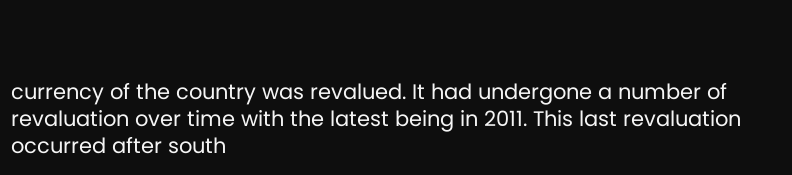currency of the country was revalued. It had undergone a number of revaluation over time with the latest being in 2011. This last revaluation occurred after south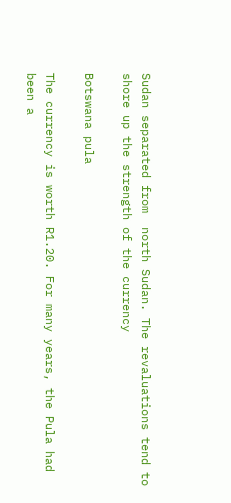Sudan separated from  north Sudan. The revaluations tend to shore up the strength of the currency

Botswana pula

The currency is worth R1.20. For many years, the Pula had been a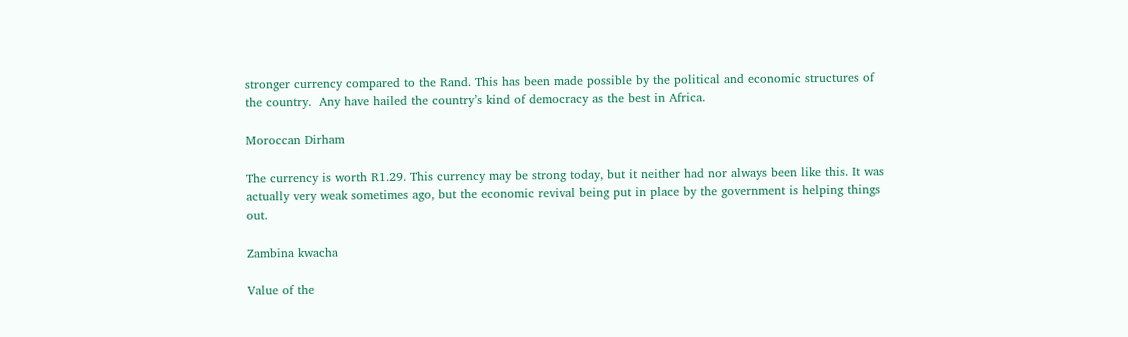stronger currency compared to the Rand. This has been made possible by the political and economic structures of the country.  Any have hailed the country’s kind of democracy as the best in Africa.

Moroccan Dirham

The currency is worth R1.29. This currency may be strong today, but it neither had nor always been like this. It was actually very weak sometimes ago, but the economic revival being put in place by the government is helping things out.

Zambina kwacha

Value of the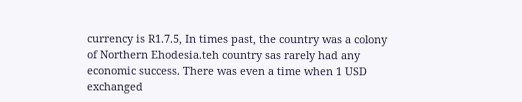currency is R1.7.5, In times past, the country was a colony of Northern Ehodesia.teh country sas rarely had any economic success. There was even a time when 1 USD exchanged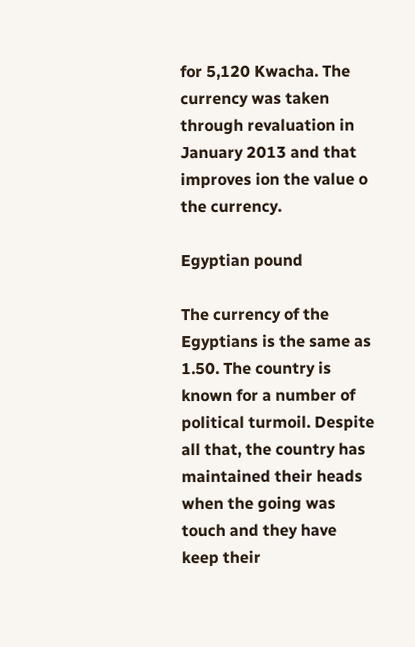for 5,120 Kwacha. The currency was taken through revaluation in January 2013 and that improves ion the value o the currency.

Egyptian pound

The currency of the Egyptians is the same as 1.50. The country is known for a number of political turmoil. Despite all that, the country has maintained their heads when the going was touch and they have keep their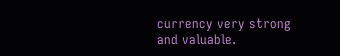currency very strong and valuable.